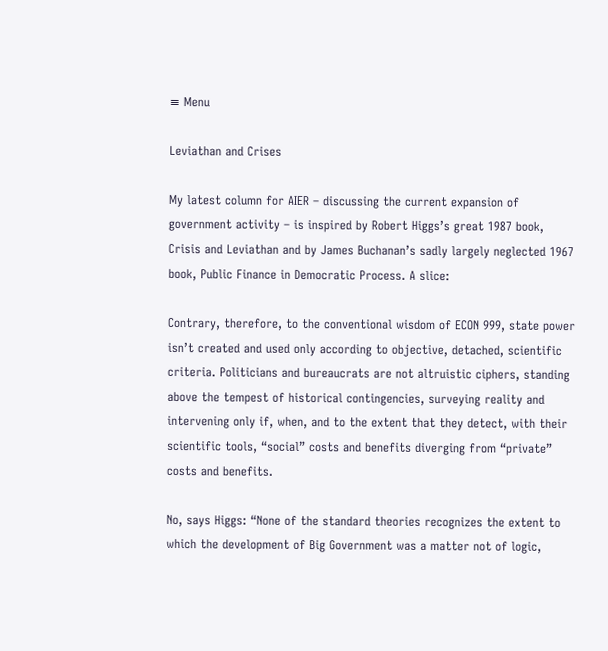≡ Menu

Leviathan and Crises

My latest column for AIER – discussing the current expansion of government activity – is inspired by Robert Higgs’s great 1987 book, Crisis and Leviathan and by James Buchanan’s sadly largely neglected 1967 book, Public Finance in Democratic Process. A slice:

Contrary, therefore, to the conventional wisdom of ECON 999, state power isn’t created and used only according to objective, detached, scientific criteria. Politicians and bureaucrats are not altruistic ciphers, standing above the tempest of historical contingencies, surveying reality and intervening only if, when, and to the extent that they detect, with their scientific tools, “social” costs and benefits diverging from “private” costs and benefits.

No, says Higgs: “None of the standard theories recognizes the extent to which the development of Big Government was a matter not of logic,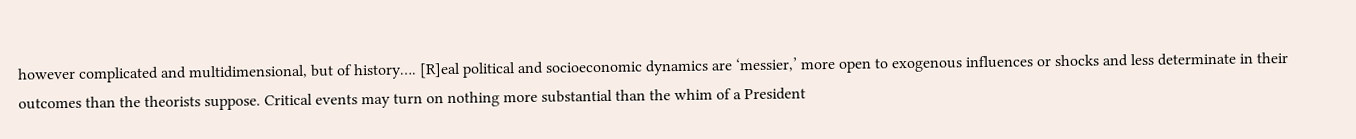however complicated and multidimensional, but of history…. [R]eal political and socioeconomic dynamics are ‘messier,’ more open to exogenous influences or shocks and less determinate in their outcomes than the theorists suppose. Critical events may turn on nothing more substantial than the whim of a President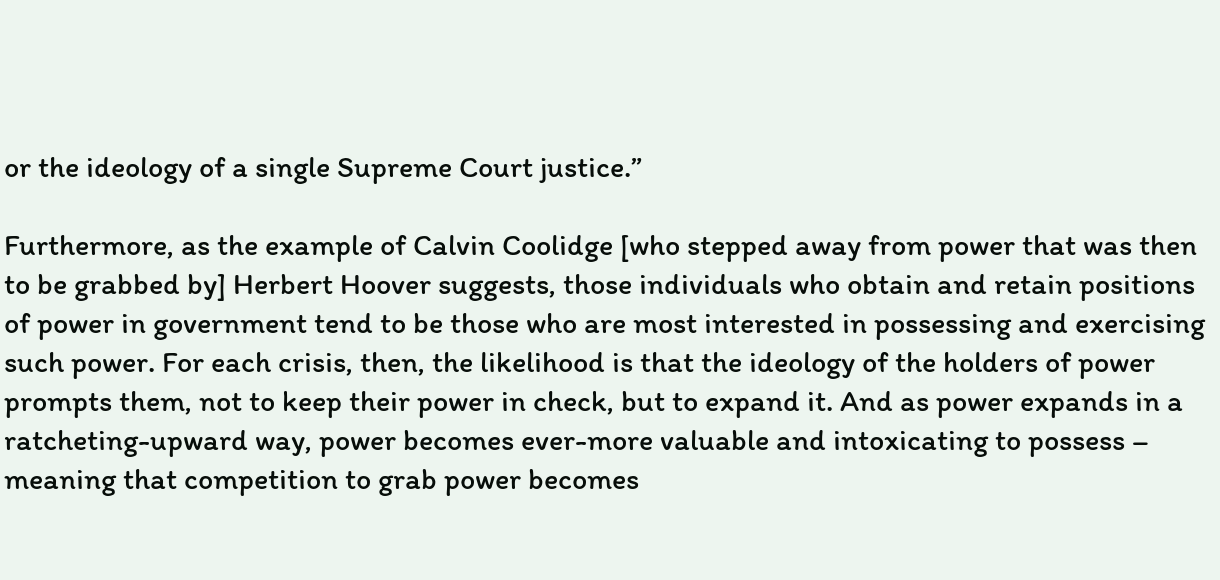or the ideology of a single Supreme Court justice.”

Furthermore, as the example of Calvin Coolidge [who stepped away from power that was then to be grabbed by] Herbert Hoover suggests, those individuals who obtain and retain positions of power in government tend to be those who are most interested in possessing and exercising such power. For each crisis, then, the likelihood is that the ideology of the holders of power prompts them, not to keep their power in check, but to expand it. And as power expands in a ratcheting-upward way, power becomes ever-more valuable and intoxicating to possess – meaning that competition to grab power becomes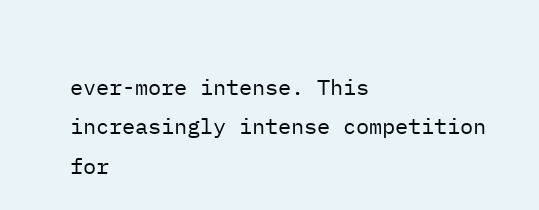ever-more intense. This increasingly intense competition for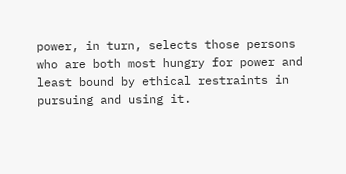power, in turn, selects those persons who are both most hungry for power and least bound by ethical restraints in pursuing and using it.